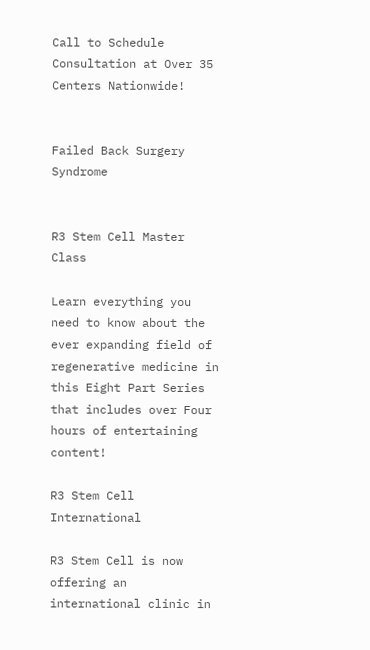Call to Schedule Consultation at Over 35 Centers Nationwide!


Failed Back Surgery Syndrome


R3 Stem Cell Master Class

Learn everything you need to know about the ever expanding field of regenerative medicine in this Eight Part Series that includes over Four hours of entertaining content!

R3 Stem Cell International

R3 Stem Cell is now offering an international clinic in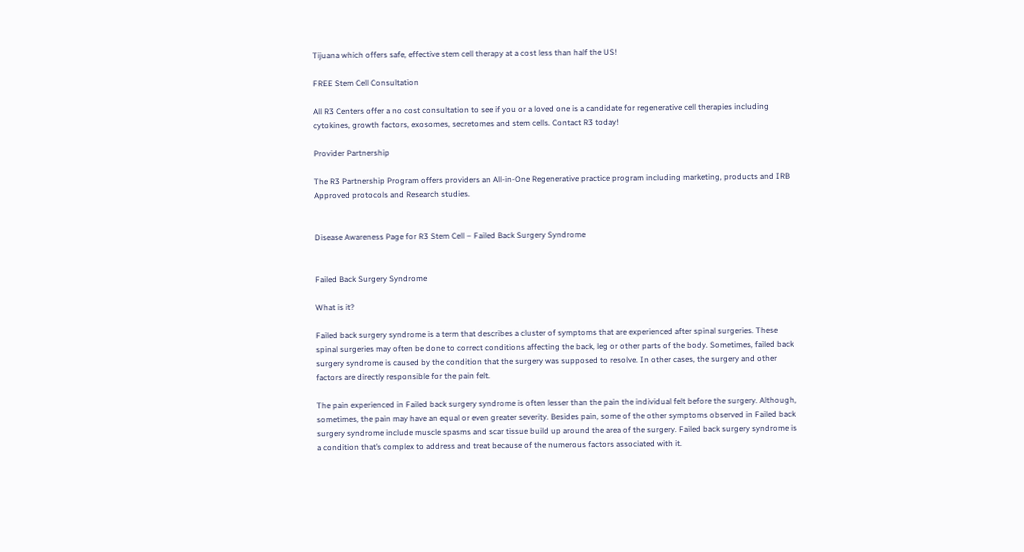Tijuana which offers safe, effective stem cell therapy at a cost less than half the US!

FREE Stem Cell Consultation

All R3 Centers offer a no cost consultation to see if you or a loved one is a candidate for regenerative cell therapies including cytokines, growth factors, exosomes, secretomes and stem cells. Contact R3 today!

Provider Partnership

The R3 Partnership Program offers providers an All-in-One Regenerative practice program including marketing, products and IRB Approved protocols and Research studies.


Disease Awareness Page for R3 Stem Cell – Failed Back Surgery Syndrome


Failed Back Surgery Syndrome

What is it?

Failed back surgery syndrome is a term that describes a cluster of symptoms that are experienced after spinal surgeries. These spinal surgeries may often be done to correct conditions affecting the back, leg or other parts of the body. Sometimes, failed back surgery syndrome is caused by the condition that the surgery was supposed to resolve. In other cases, the surgery and other factors are directly responsible for the pain felt.

The pain experienced in Failed back surgery syndrome is often lesser than the pain the individual felt before the surgery. Although, sometimes, the pain may have an equal or even greater severity. Besides pain, some of the other symptoms observed in Failed back surgery syndrome include muscle spasms and scar tissue build up around the area of the surgery. Failed back surgery syndrome is a condition that’s complex to address and treat because of the numerous factors associated with it.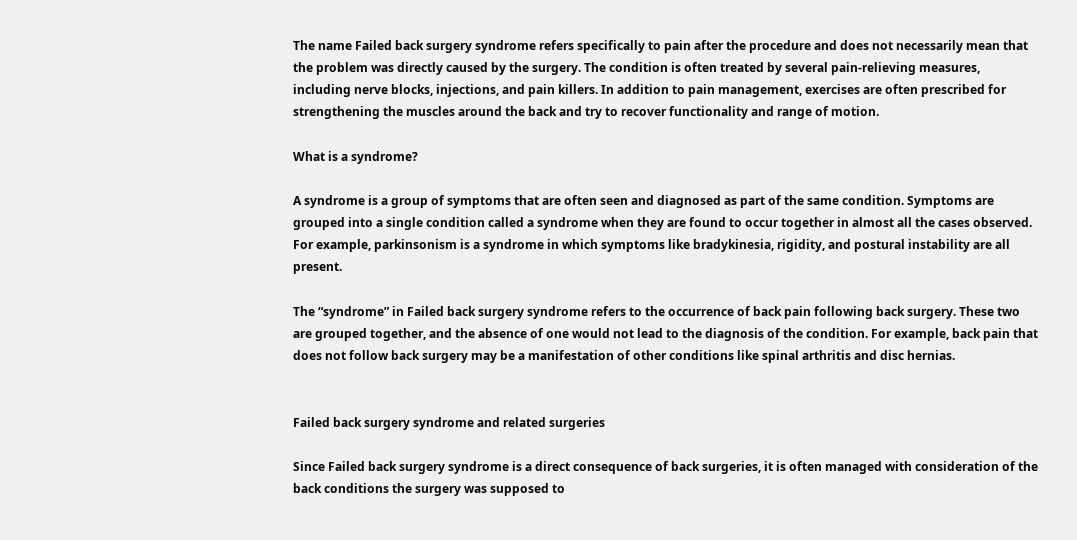The name Failed back surgery syndrome refers specifically to pain after the procedure and does not necessarily mean that the problem was directly caused by the surgery. The condition is often treated by several pain-relieving measures, including nerve blocks, injections, and pain killers. In addition to pain management, exercises are often prescribed for strengthening the muscles around the back and try to recover functionality and range of motion.

What is a syndrome?

A syndrome is a group of symptoms that are often seen and diagnosed as part of the same condition. Symptoms are grouped into a single condition called a syndrome when they are found to occur together in almost all the cases observed. For example, parkinsonism is a syndrome in which symptoms like bradykinesia, rigidity, and postural instability are all present.

The “syndrome” in Failed back surgery syndrome refers to the occurrence of back pain following back surgery. These two are grouped together, and the absence of one would not lead to the diagnosis of the condition. For example, back pain that does not follow back surgery may be a manifestation of other conditions like spinal arthritis and disc hernias.


Failed back surgery syndrome and related surgeries

Since Failed back surgery syndrome is a direct consequence of back surgeries, it is often managed with consideration of the back conditions the surgery was supposed to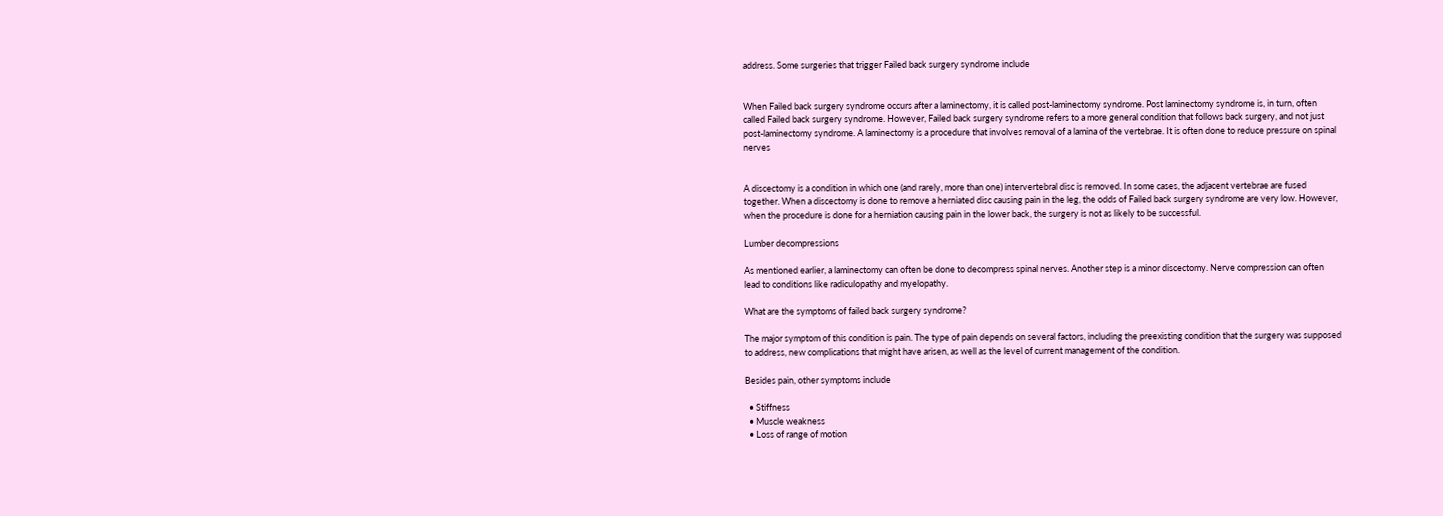address. Some surgeries that trigger Failed back surgery syndrome include


When Failed back surgery syndrome occurs after a laminectomy, it is called post-laminectomy syndrome. Post laminectomy syndrome is, in turn, often called Failed back surgery syndrome. However, Failed back surgery syndrome refers to a more general condition that follows back surgery, and not just post-laminectomy syndrome. A laminectomy is a procedure that involves removal of a lamina of the vertebrae. It is often done to reduce pressure on spinal nerves


A discectomy is a condition in which one (and rarely, more than one) intervertebral disc is removed. In some cases, the adjacent vertebrae are fused together. When a discectomy is done to remove a herniated disc causing pain in the leg, the odds of Failed back surgery syndrome are very low. However, when the procedure is done for a herniation causing pain in the lower back, the surgery is not as likely to be successful.

Lumber decompressions

As mentioned earlier, a laminectomy can often be done to decompress spinal nerves. Another step is a minor discectomy. Nerve compression can often lead to conditions like radiculopathy and myelopathy.

What are the symptoms of failed back surgery syndrome?

The major symptom of this condition is pain. The type of pain depends on several factors, including the preexisting condition that the surgery was supposed to address, new complications that might have arisen, as well as the level of current management of the condition.

Besides pain, other symptoms include

  • Stiffness
  • Muscle weakness
  • Loss of range of motion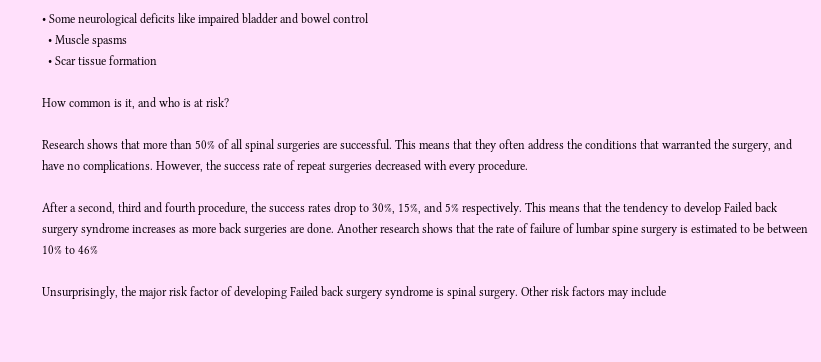• Some neurological deficits like impaired bladder and bowel control
  • Muscle spasms
  • Scar tissue formation

How common is it, and who is at risk?

Research shows that more than 50% of all spinal surgeries are successful. This means that they often address the conditions that warranted the surgery, and have no complications. However, the success rate of repeat surgeries decreased with every procedure.

After a second, third and fourth procedure, the success rates drop to 30%, 15%, and 5% respectively. This means that the tendency to develop Failed back surgery syndrome increases as more back surgeries are done. Another research shows that the rate of failure of lumbar spine surgery is estimated to be between 10% to 46%

Unsurprisingly, the major risk factor of developing Failed back surgery syndrome is spinal surgery. Other risk factors may include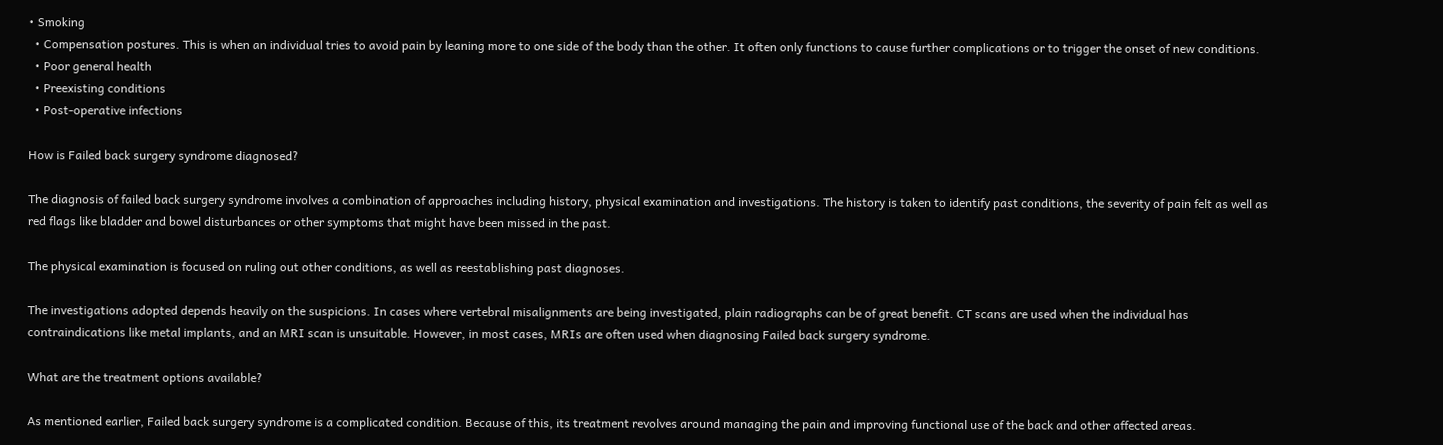• Smoking
  • Compensation postures. This is when an individual tries to avoid pain by leaning more to one side of the body than the other. It often only functions to cause further complications or to trigger the onset of new conditions.
  • Poor general health
  • Preexisting conditions
  • Post-operative infections

How is Failed back surgery syndrome diagnosed?

The diagnosis of failed back surgery syndrome involves a combination of approaches including history, physical examination and investigations. The history is taken to identify past conditions, the severity of pain felt as well as red flags like bladder and bowel disturbances or other symptoms that might have been missed in the past.

The physical examination is focused on ruling out other conditions, as well as reestablishing past diagnoses.

The investigations adopted depends heavily on the suspicions. In cases where vertebral misalignments are being investigated, plain radiographs can be of great benefit. CT scans are used when the individual has contraindications like metal implants, and an MRI scan is unsuitable. However, in most cases, MRIs are often used when diagnosing Failed back surgery syndrome.

What are the treatment options available?

As mentioned earlier, Failed back surgery syndrome is a complicated condition. Because of this, its treatment revolves around managing the pain and improving functional use of the back and other affected areas.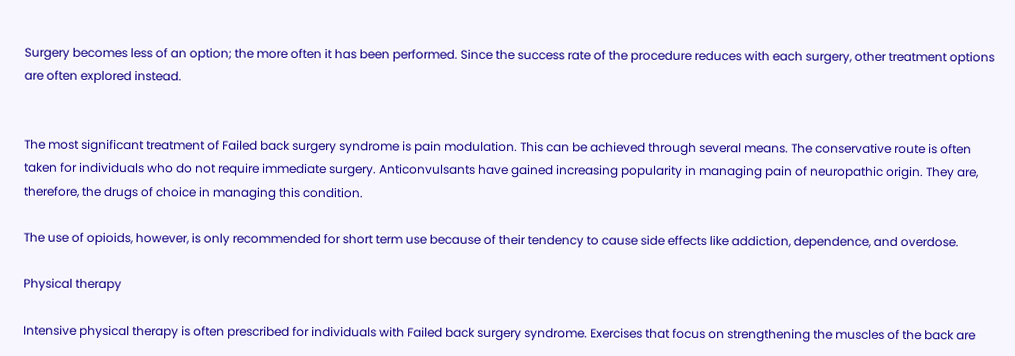Surgery becomes less of an option; the more often it has been performed. Since the success rate of the procedure reduces with each surgery, other treatment options are often explored instead.


The most significant treatment of Failed back surgery syndrome is pain modulation. This can be achieved through several means. The conservative route is often taken for individuals who do not require immediate surgery. Anticonvulsants have gained increasing popularity in managing pain of neuropathic origin. They are, therefore, the drugs of choice in managing this condition.

The use of opioids, however, is only recommended for short term use because of their tendency to cause side effects like addiction, dependence, and overdose.

Physical therapy

Intensive physical therapy is often prescribed for individuals with Failed back surgery syndrome. Exercises that focus on strengthening the muscles of the back are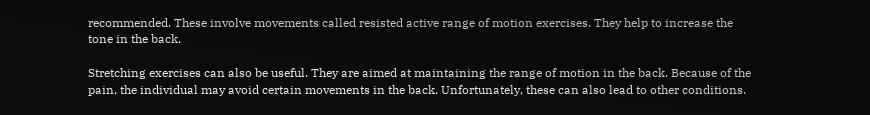recommended. These involve movements called resisted active range of motion exercises. They help to increase the tone in the back.

Stretching exercises can also be useful. They are aimed at maintaining the range of motion in the back. Because of the pain, the individual may avoid certain movements in the back. Unfortunately, these can also lead to other conditions.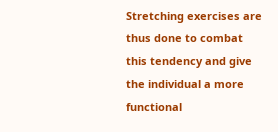Stretching exercises are thus done to combat this tendency and give the individual a more functional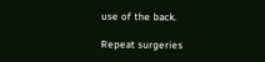use of the back.

Repeat surgeries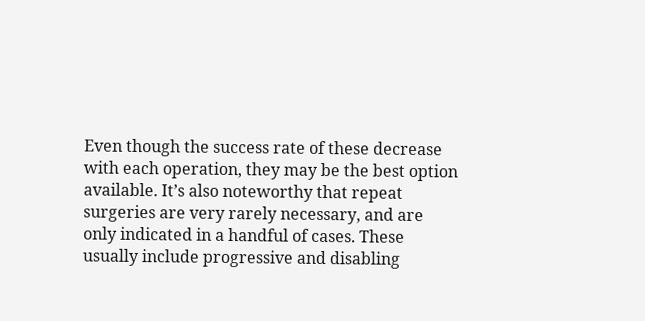Even though the success rate of these decrease with each operation, they may be the best option available. It’s also noteworthy that repeat surgeries are very rarely necessary, and are only indicated in a handful of cases. These usually include progressive and disabling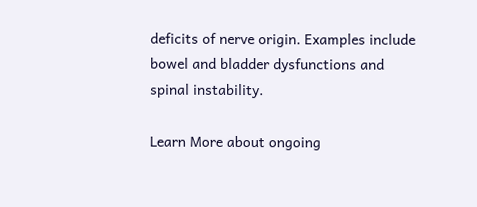deficits of nerve origin. Examples include bowel and bladder dysfunctions and spinal instability.

Learn More about ongoing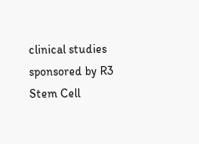clinical studies sponsored by R3 Stem Cell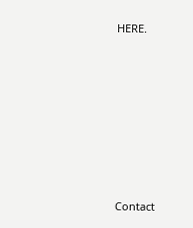HERE.








Contact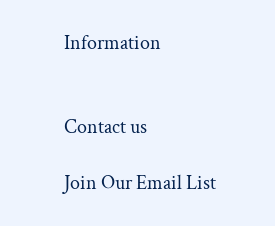Information


Contact us

Join Our Email List